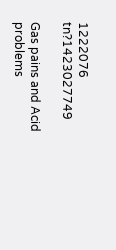1222076 tn?1423027749

Gas pains and Acid problems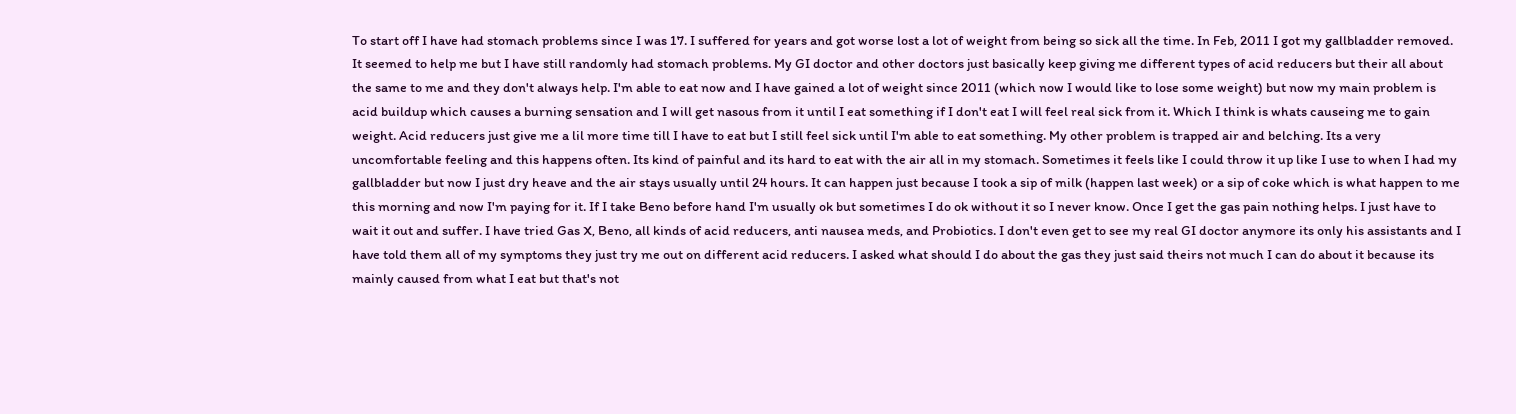To start off I have had stomach problems since I was 17. I suffered for years and got worse lost a lot of weight from being so sick all the time. In Feb, 2011 I got my gallbladder removed. It seemed to help me but I have still randomly had stomach problems. My GI doctor and other doctors just basically keep giving me different types of acid reducers but their all about the same to me and they don't always help. I'm able to eat now and I have gained a lot of weight since 2011 (which now I would like to lose some weight) but now my main problem is acid buildup which causes a burning sensation and I will get nasous from it until I eat something if I don't eat I will feel real sick from it. Which I think is whats causeing me to gain weight. Acid reducers just give me a lil more time till I have to eat but I still feel sick until I'm able to eat something. My other problem is trapped air and belching. Its a very uncomfortable feeling and this happens often. Its kind of painful and its hard to eat with the air all in my stomach. Sometimes it feels like I could throw it up like I use to when I had my gallbladder but now I just dry heave and the air stays usually until 24 hours. It can happen just because I took a sip of milk (happen last week) or a sip of coke which is what happen to me this morning and now I'm paying for it. If I take Beno before hand I'm usually ok but sometimes I do ok without it so I never know. Once I get the gas pain nothing helps. I just have to wait it out and suffer. I have tried Gas X, Beno, all kinds of acid reducers, anti nausea meds, and Probiotics. I don't even get to see my real GI doctor anymore its only his assistants and I have told them all of my symptoms they just try me out on different acid reducers. I asked what should I do about the gas they just said theirs not much I can do about it because its mainly caused from what I eat but that's not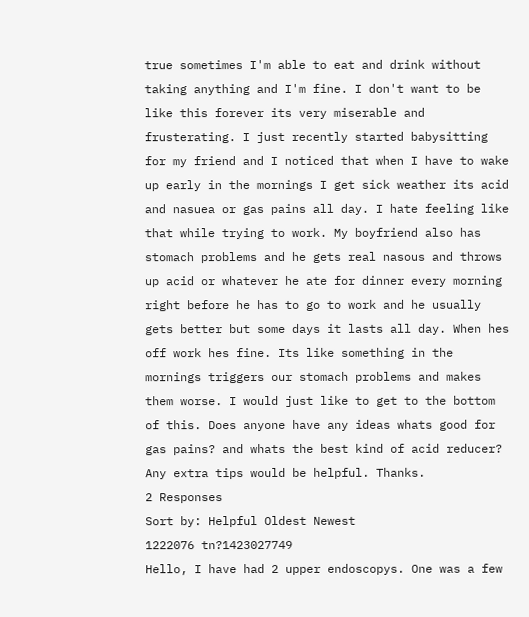true sometimes I'm able to eat and drink without taking anything and I'm fine. I don't want to be like this forever its very miserable and frusterating. I just recently started babysitting for my friend and I noticed that when I have to wake up early in the mornings I get sick weather its acid and nasuea or gas pains all day. I hate feeling like that while trying to work. My boyfriend also has stomach problems and he gets real nasous and throws up acid or whatever he ate for dinner every morning right before he has to go to work and he usually gets better but some days it lasts all day. When hes off work hes fine. Its like something in the mornings triggers our stomach problems and makes them worse. I would just like to get to the bottom of this. Does anyone have any ideas whats good for gas pains? and whats the best kind of acid reducer? Any extra tips would be helpful. Thanks.
2 Responses
Sort by: Helpful Oldest Newest
1222076 tn?1423027749
Hello, I have had 2 upper endoscopys. One was a few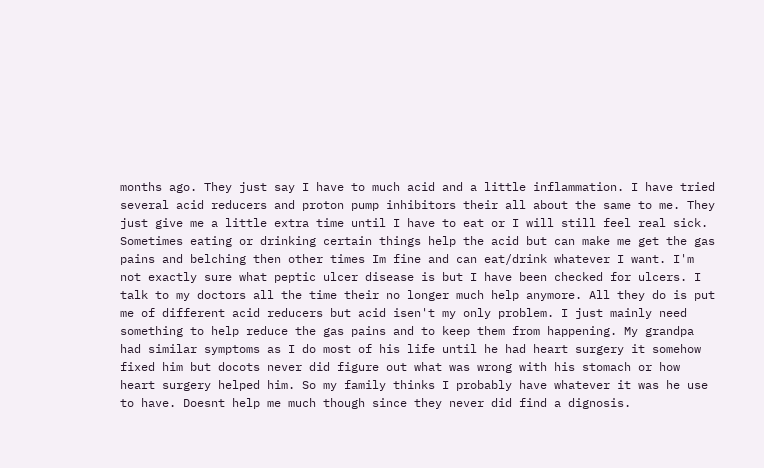months ago. They just say I have to much acid and a little inflammation. I have tried several acid reducers and proton pump inhibitors their all about the same to me. They just give me a little extra time until I have to eat or I will still feel real sick. Sometimes eating or drinking certain things help the acid but can make me get the gas pains and belching then other times Im fine and can eat/drink whatever I want. I'm not exactly sure what peptic ulcer disease is but I have been checked for ulcers. I talk to my doctors all the time their no longer much help anymore. All they do is put me of different acid reducers but acid isen't my only problem. I just mainly need something to help reduce the gas pains and to keep them from happening. My grandpa had similar symptoms as I do most of his life until he had heart surgery it somehow fixed him but docots never did figure out what was wrong with his stomach or how heart surgery helped him. So my family thinks I probably have whatever it was he use to have. Doesnt help me much though since they never did find a dignosis.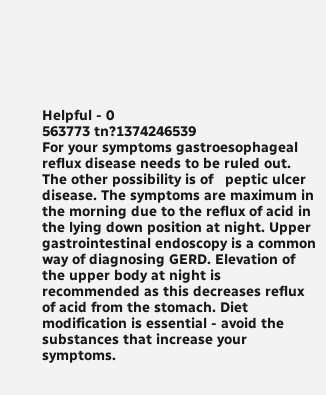Helpful - 0
563773 tn?1374246539
For your symptoms gastroesophageal reflux disease needs to be ruled out. The other possibility is of   peptic ulcer disease. The symptoms are maximum in the morning due to the reflux of acid in the lying down position at night. Upper gastrointestinal endoscopy is a common way of diagnosing GERD. Elevation of the upper body at night is recommended as this decreases reflux of acid from the stomach. Diet modification is essential - avoid the substances that increase your symptoms.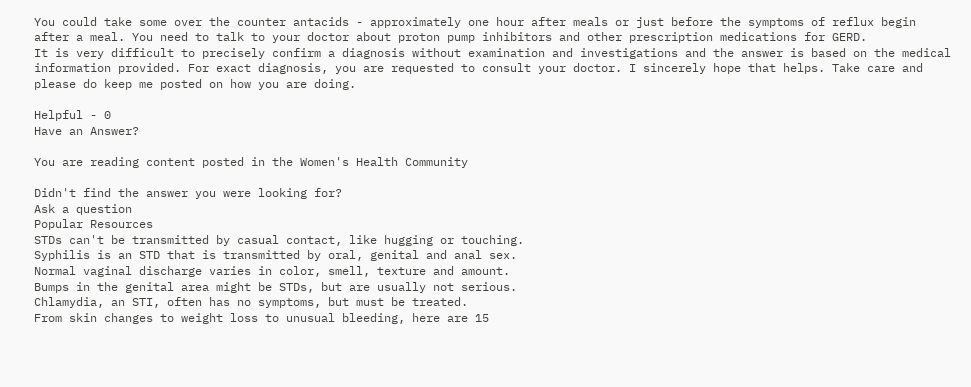You could take some over the counter antacids - approximately one hour after meals or just before the symptoms of reflux begin after a meal. You need to talk to your doctor about proton pump inhibitors and other prescription medications for GERD.
It is very difficult to precisely confirm a diagnosis without examination and investigations and the answer is based on the medical information provided. For exact diagnosis, you are requested to consult your doctor. I sincerely hope that helps. Take care and please do keep me posted on how you are doing.

Helpful - 0
Have an Answer?

You are reading content posted in the Women's Health Community

Didn't find the answer you were looking for?
Ask a question
Popular Resources
STDs can't be transmitted by casual contact, like hugging or touching.
Syphilis is an STD that is transmitted by oral, genital and anal sex.
Normal vaginal discharge varies in color, smell, texture and amount.
Bumps in the genital area might be STDs, but are usually not serious.
Chlamydia, an STI, often has no symptoms, but must be treated.
From skin changes to weight loss to unusual bleeding, here are 15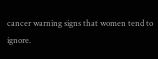cancer warning signs that women tend to ignore.